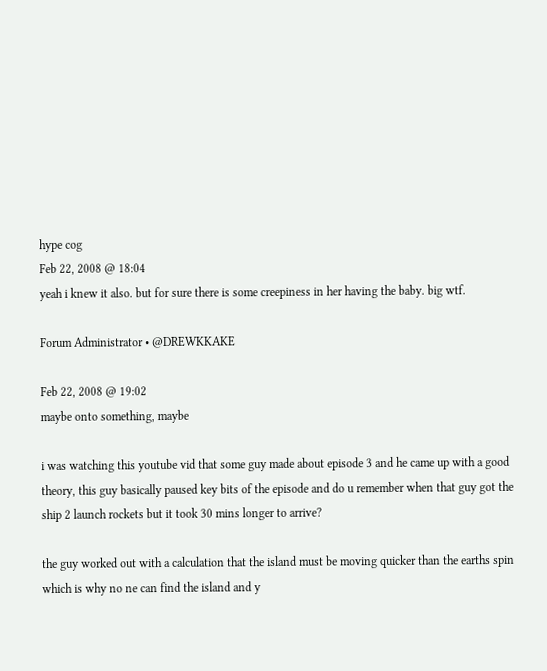hype cog
Feb 22, 2008 @ 18:04
yeah i knew it also. but for sure there is some creepiness in her having the baby. big wtf.

Forum Administrator • @DREWKKAKE

Feb 22, 2008 @ 19:02
maybe onto something, maybe

i was watching this youtube vid that some guy made about episode 3 and he came up with a good theory, this guy basically paused key bits of the episode and do u remember when that guy got the ship 2 launch rockets but it took 30 mins longer to arrive?

the guy worked out with a calculation that the island must be moving quicker than the earths spin which is why no ne can find the island and y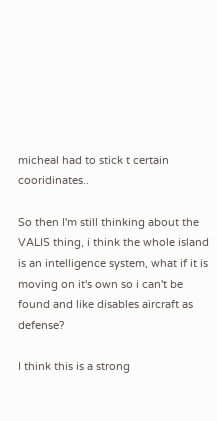micheal had to stick t certain cooridinates..

So then I'm still thinking about the VALIS thing, i think the whole island is an intelligence system, what if it is moving on it's own so i can't be found and like disables aircraft as defense?

I think this is a strong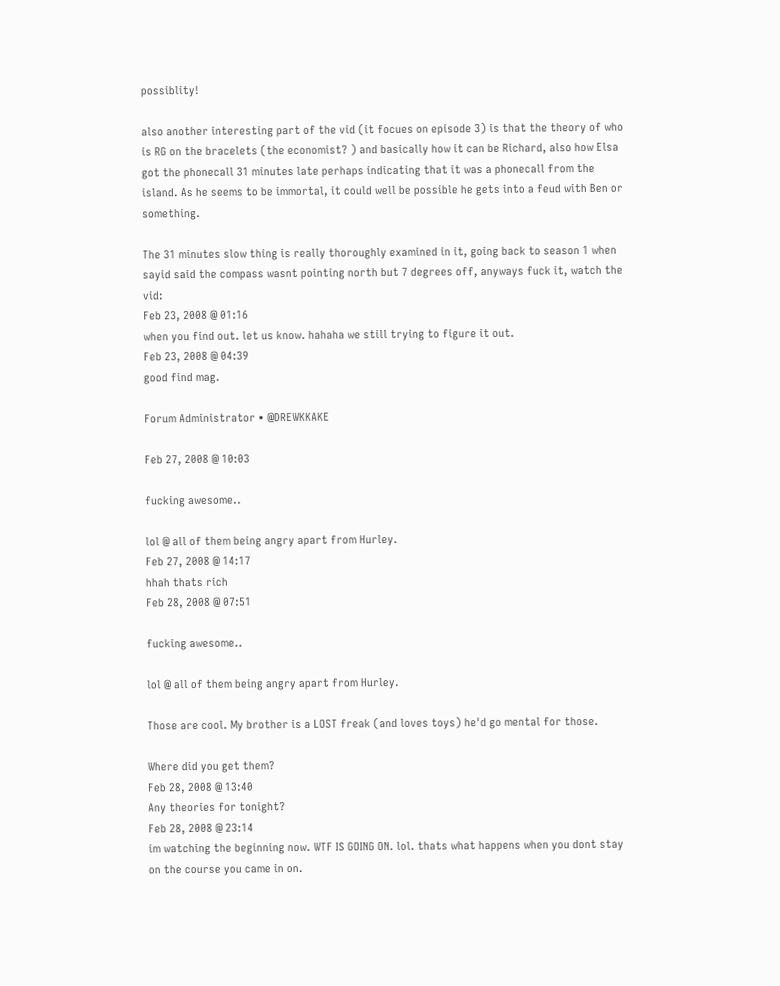possiblity!

also another interesting part of the vid (it focues on episode 3) is that the theory of who is RG on the bracelets (the economist? ) and basically how it can be Richard, also how Elsa got the phonecall 31 minutes late perhaps indicating that it was a phonecall from the island. As he seems to be immortal, it could well be possible he gets into a feud with Ben or something.

The 31 minutes slow thing is really thoroughly examined in it, going back to season 1 when sayid said the compass wasnt pointing north but 7 degrees off, anyways fuck it, watch the vid:
Feb 23, 2008 @ 01:16
when you find out. let us know. hahaha we still trying to figure it out.
Feb 23, 2008 @ 04:39
good find mag.

Forum Administrator • @DREWKKAKE

Feb 27, 2008 @ 10:03

fucking awesome..

lol @ all of them being angry apart from Hurley.
Feb 27, 2008 @ 14:17
hhah thats rich
Feb 28, 2008 @ 07:51

fucking awesome..

lol @ all of them being angry apart from Hurley.

Those are cool. My brother is a LOST freak (and loves toys) he'd go mental for those.

Where did you get them?
Feb 28, 2008 @ 13:40
Any theories for tonight?
Feb 28, 2008 @ 23:14
im watching the beginning now. WTF IS GOING ON. lol. thats what happens when you dont stay on the course you came in on.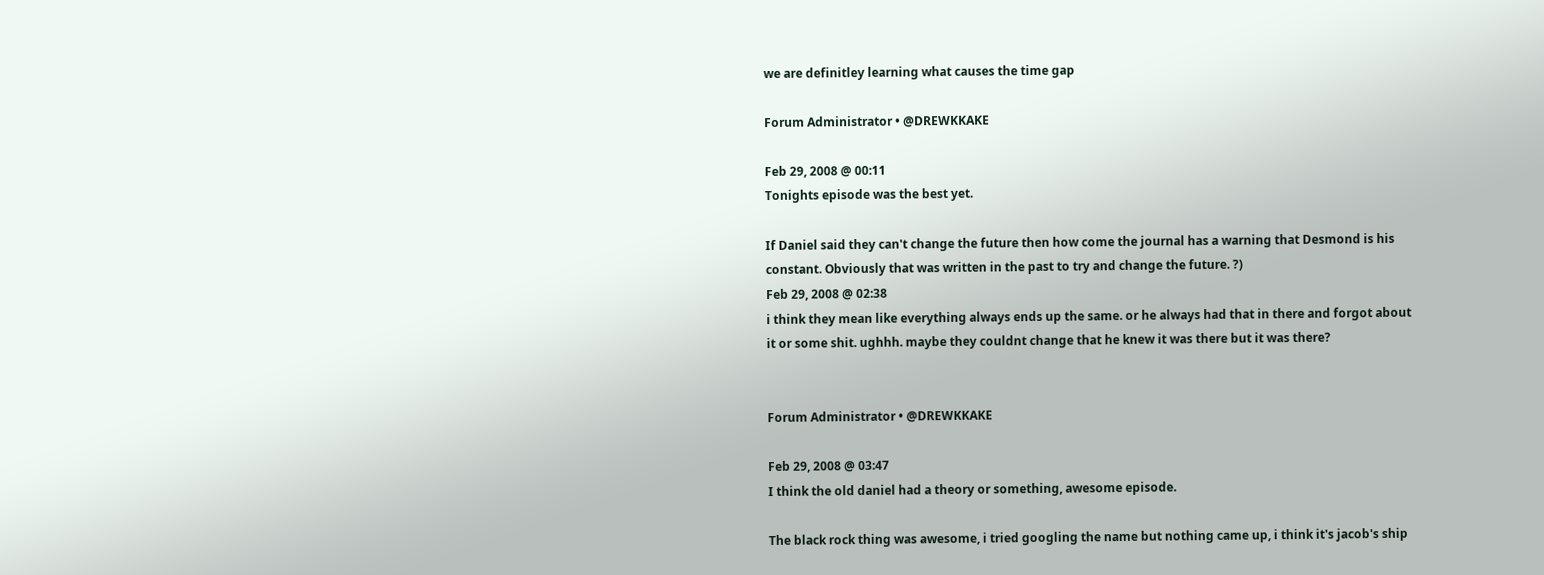we are definitley learning what causes the time gap

Forum Administrator • @DREWKKAKE

Feb 29, 2008 @ 00:11
Tonights episode was the best yet.

If Daniel said they can't change the future then how come the journal has a warning that Desmond is his constant. Obviously that was written in the past to try and change the future. ?)
Feb 29, 2008 @ 02:38
i think they mean like everything always ends up the same. or he always had that in there and forgot about it or some shit. ughhh. maybe they couldnt change that he knew it was there but it was there?


Forum Administrator • @DREWKKAKE

Feb 29, 2008 @ 03:47
I think the old daniel had a theory or something, awesome episode.

The black rock thing was awesome, i tried googling the name but nothing came up, i think it's jacob's ship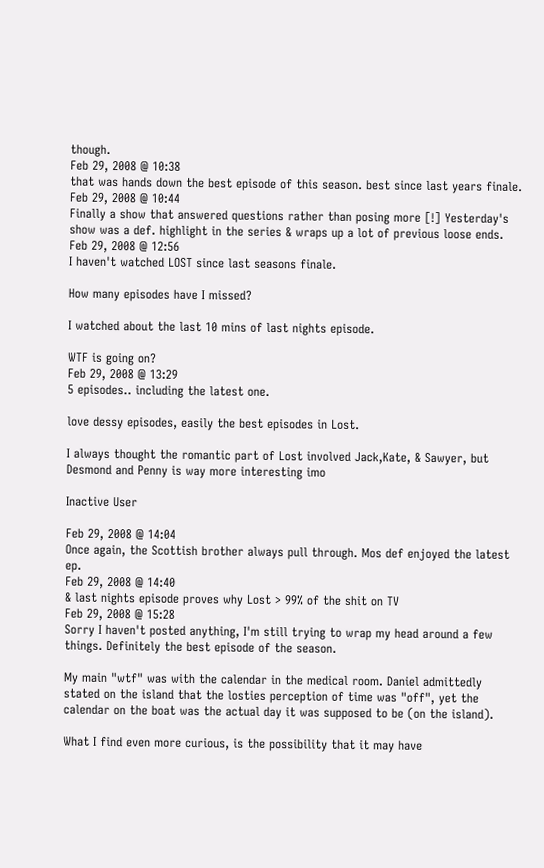though.
Feb 29, 2008 @ 10:38
that was hands down the best episode of this season. best since last years finale.
Feb 29, 2008 @ 10:44
Finally a show that answered questions rather than posing more [!] Yesterday's show was a def. highlight in the series & wraps up a lot of previous loose ends.
Feb 29, 2008 @ 12:56
I haven't watched LOST since last seasons finale.

How many episodes have I missed?

I watched about the last 10 mins of last nights episode.

WTF is going on?
Feb 29, 2008 @ 13:29
5 episodes.. including the latest one.

love dessy episodes, easily the best episodes in Lost.

I always thought the romantic part of Lost involved Jack,Kate, & Sawyer, but Desmond and Penny is way more interesting imo

Inactive User

Feb 29, 2008 @ 14:04
Once again, the Scottish brother always pull through. Mos def enjoyed the latest ep.
Feb 29, 2008 @ 14:40
& last nights episode proves why Lost > 99% of the shit on TV
Feb 29, 2008 @ 15:28
Sorry I haven't posted anything, I'm still trying to wrap my head around a few things. Definitely the best episode of the season.

My main "wtf" was with the calendar in the medical room. Daniel admittedly stated on the island that the losties perception of time was "off", yet the calendar on the boat was the actual day it was supposed to be (on the island).

What I find even more curious, is the possibility that it may have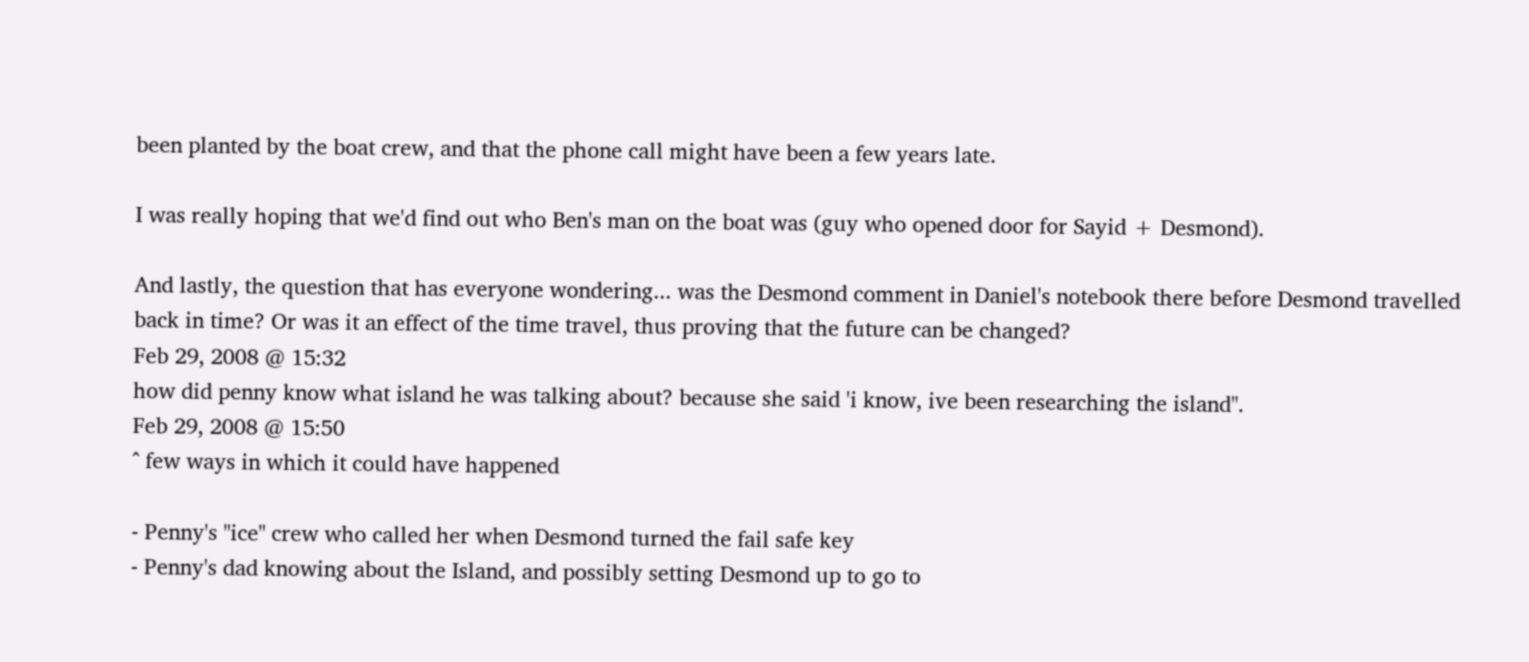been planted by the boat crew, and that the phone call might have been a few years late.

I was really hoping that we'd find out who Ben's man on the boat was (guy who opened door for Sayid + Desmond).

And lastly, the question that has everyone wondering... was the Desmond comment in Daniel's notebook there before Desmond travelled back in time? Or was it an effect of the time travel, thus proving that the future can be changed?
Feb 29, 2008 @ 15:32
how did penny know what island he was talking about? because she said 'i know, ive been researching the island".
Feb 29, 2008 @ 15:50
^ few ways in which it could have happened

- Penny's "ice" crew who called her when Desmond turned the fail safe key
- Penny's dad knowing about the Island, and possibly setting Desmond up to go to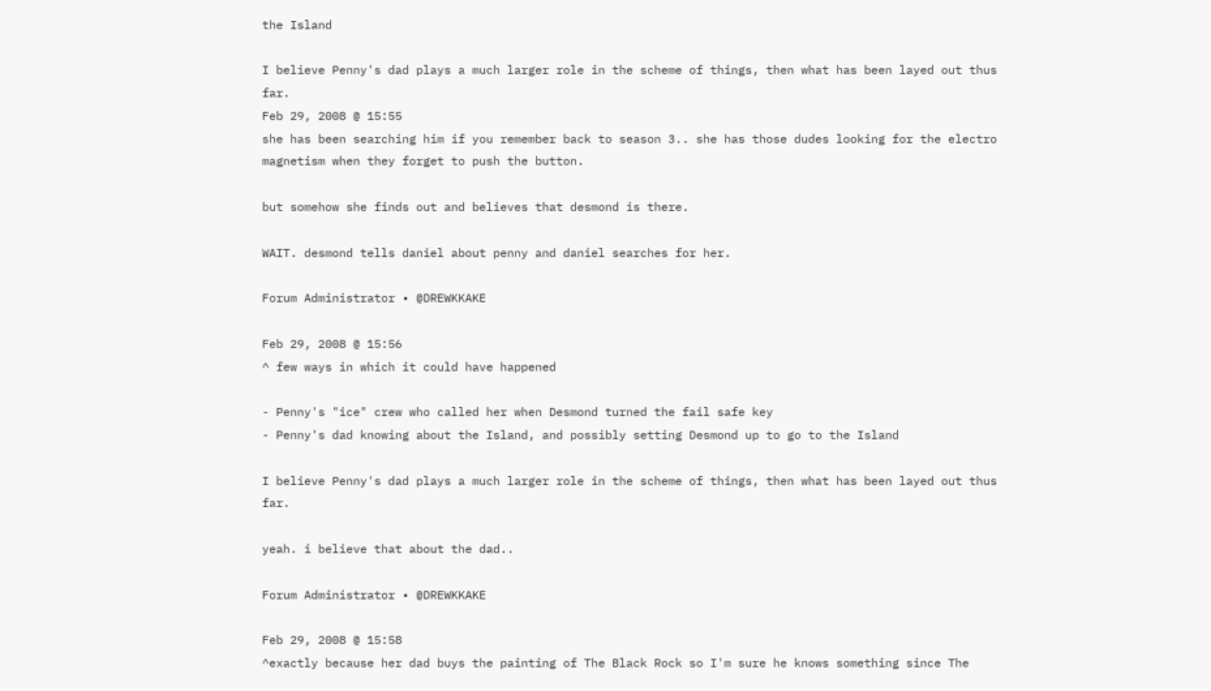the Island

I believe Penny's dad plays a much larger role in the scheme of things, then what has been layed out thus far.
Feb 29, 2008 @ 15:55
she has been searching him if you remember back to season 3.. she has those dudes looking for the electro magnetism when they forget to push the button.

but somehow she finds out and believes that desmond is there.

WAIT. desmond tells daniel about penny and daniel searches for her.

Forum Administrator • @DREWKKAKE

Feb 29, 2008 @ 15:56
^ few ways in which it could have happened

- Penny's "ice" crew who called her when Desmond turned the fail safe key
- Penny's dad knowing about the Island, and possibly setting Desmond up to go to the Island

I believe Penny's dad plays a much larger role in the scheme of things, then what has been layed out thus far.

yeah. i believe that about the dad..

Forum Administrator • @DREWKKAKE

Feb 29, 2008 @ 15:58
^exactly because her dad buys the painting of The Black Rock so I'm sure he knows something since The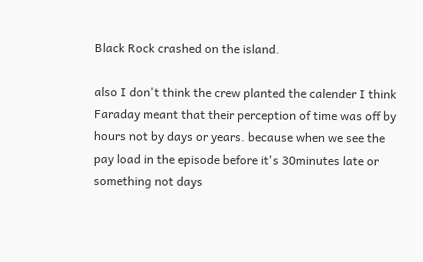Black Rock crashed on the island.

also I don't think the crew planted the calender I think Faraday meant that their perception of time was off by hours not by days or years. because when we see the pay load in the episode before it's 30minutes late or something not days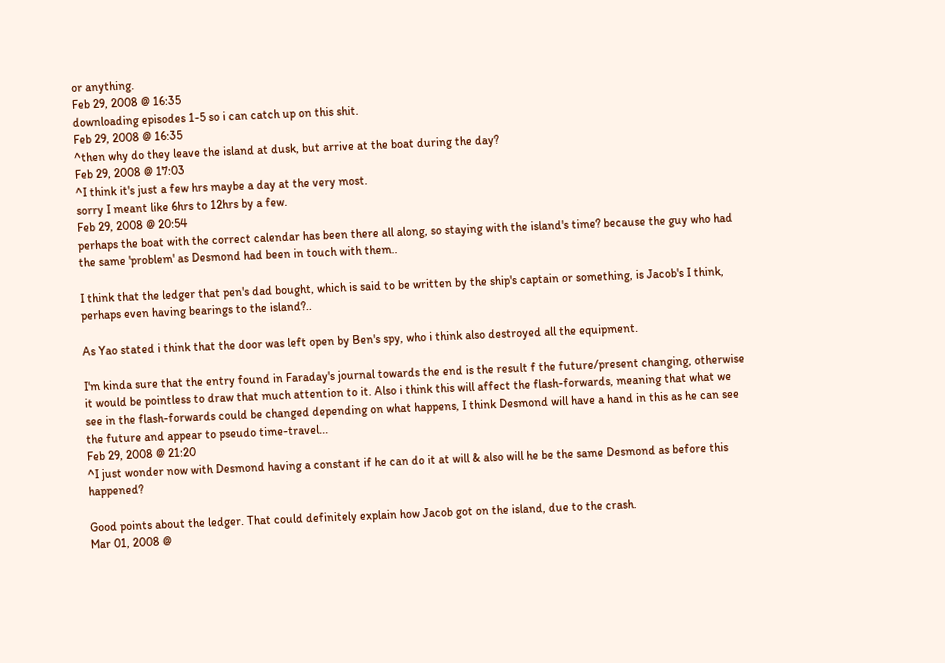or anything.
Feb 29, 2008 @ 16:35
downloading episodes 1-5 so i can catch up on this shit.
Feb 29, 2008 @ 16:35
^then why do they leave the island at dusk, but arrive at the boat during the day?
Feb 29, 2008 @ 17:03
^I think it's just a few hrs maybe a day at the very most.
sorry I meant like 6hrs to 12hrs by a few.
Feb 29, 2008 @ 20:54
perhaps the boat with the correct calendar has been there all along, so staying with the island's time? because the guy who had the same 'problem' as Desmond had been in touch with them..

I think that the ledger that pen's dad bought, which is said to be written by the ship's captain or something, is Jacob's I think, perhaps even having bearings to the island?..

As Yao stated i think that the door was left open by Ben's spy, who i think also destroyed all the equipment.

I'm kinda sure that the entry found in Faraday's journal towards the end is the result f the future/present changing, otherwise it would be pointless to draw that much attention to it. Also i think this will affect the flash-forwards, meaning that what we see in the flash-forwards could be changed depending on what happens, I think Desmond will have a hand in this as he can see the future and appear to pseudo time-travel...
Feb 29, 2008 @ 21:20
^I just wonder now with Desmond having a constant if he can do it at will & also will he be the same Desmond as before this happened?

Good points about the ledger. That could definitely explain how Jacob got on the island, due to the crash.
Mar 01, 2008 @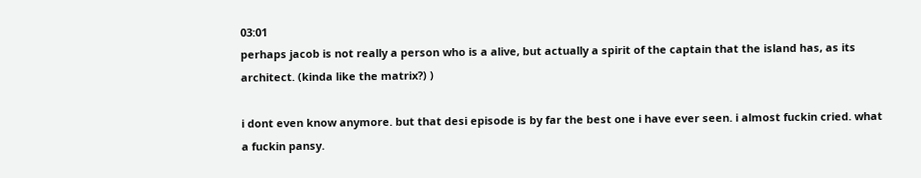03:01
perhaps jacob is not really a person who is a alive, but actually a spirit of the captain that the island has, as its architect. (kinda like the matrix?) )

i dont even know anymore. but that desi episode is by far the best one i have ever seen. i almost fuckin cried. what a fuckin pansy.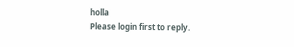holla
Please login first to reply.